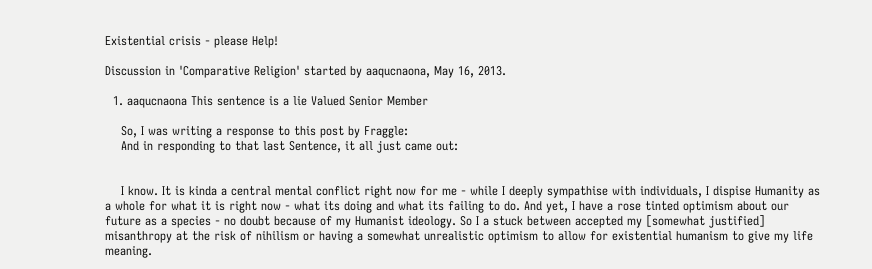Existential crisis - please Help!

Discussion in 'Comparative Religion' started by aaqucnaona, May 16, 2013.

  1. aaqucnaona This sentence is a lie Valued Senior Member

    So, I was writing a response to this post by Fraggle:
    And in responding to that last Sentence, it all just came out:


    I know. It is kinda a central mental conflict right now for me - while I deeply sympathise with individuals, I dispise Humanity as a whole for what it is right now - what its doing and what its failing to do. And yet, I have a rose tinted optimism about our future as a species - no doubt because of my Humanist ideology. So I a stuck between accepted my [somewhat justified] misanthropy at the risk of nihilism or having a somewhat unrealistic optimism to allow for existential humanism to give my life meaning.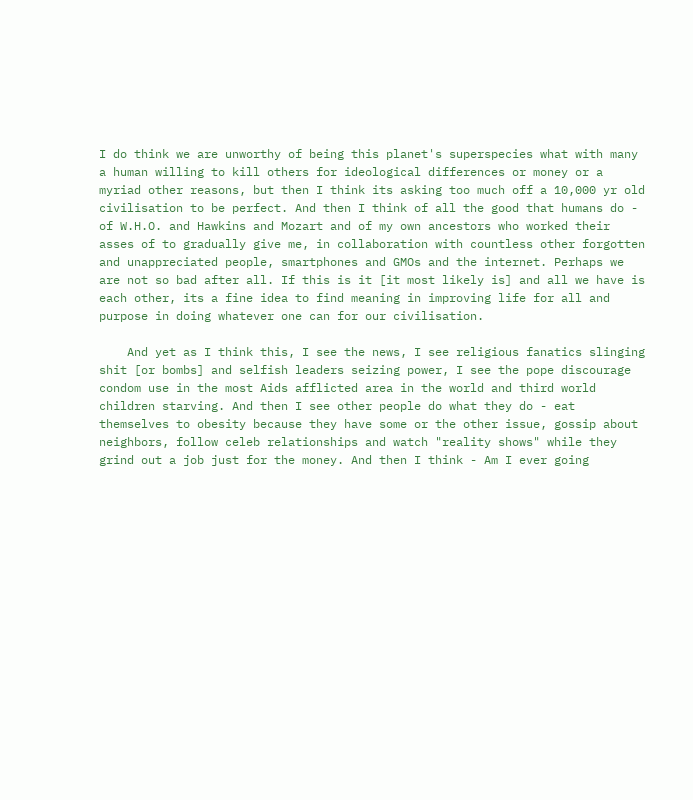I do think we are unworthy of being this planet's superspecies what with many a human willing to kill others for ideological differences or money or a myriad other reasons, but then I think its asking too much off a 10,000 yr old civilisation to be perfect. And then I think of all the good that humans do - of W.H.O. and Hawkins and Mozart and of my own ancestors who worked their asses of to gradually give me, in collaboration with countless other forgotten and unappreciated people, smartphones and GMOs and the internet. Perhaps we are not so bad after all. If this is it [it most likely is] and all we have is each other, its a fine idea to find meaning in improving life for all and purpose in doing whatever one can for our civilisation.

    And yet as I think this, I see the news, I see religious fanatics slinging shit [or bombs] and selfish leaders seizing power, I see the pope discourage condom use in the most Aids afflicted area in the world and third world children starving. And then I see other people do what they do - eat themselves to obesity because they have some or the other issue, gossip about neighbors, follow celeb relationships and watch "reality shows" while they grind out a job just for the money. And then I think - Am I ever going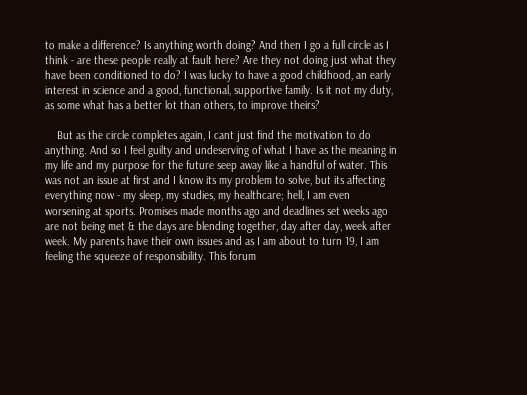to make a difference? Is anything worth doing? And then I go a full circle as I think - are these people really at fault here? Are they not doing just what they have been conditioned to do? I was lucky to have a good childhood, an early interest in science and a good, functional, supportive family. Is it not my duty, as some what has a better lot than others, to improve theirs?

    But as the circle completes again, I cant just find the motivation to do anything. And so I feel guilty and undeserving of what I have as the meaning in my life and my purpose for the future seep away like a handful of water. This was not an issue at first and I know its my problem to solve, but its affecting everything now - my sleep, my studies, my healthcare; hell, I am even worsening at sports. Promises made months ago and deadlines set weeks ago are not being met & the days are blending together, day after day, week after week. My parents have their own issues and as I am about to turn 19, I am feeling the squeeze of responsibility. This forum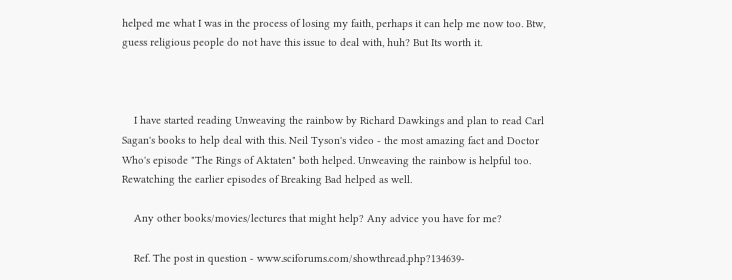helped me what I was in the process of losing my faith, perhaps it can help me now too. Btw, guess religious people do not have this issue to deal with, huh? But Its worth it.



    I have started reading Unweaving the rainbow by Richard Dawkings and plan to read Carl Sagan's books to help deal with this. Neil Tyson's video - the most amazing fact and Doctor Who's episode "The Rings of Aktaten" both helped. Unweaving the rainbow is helpful too. Rewatching the earlier episodes of Breaking Bad helped as well.

    Any other books/movies/lectures that might help? Any advice you have for me?

    Ref. The post in question - www.sciforums.com/showthread.php?134639-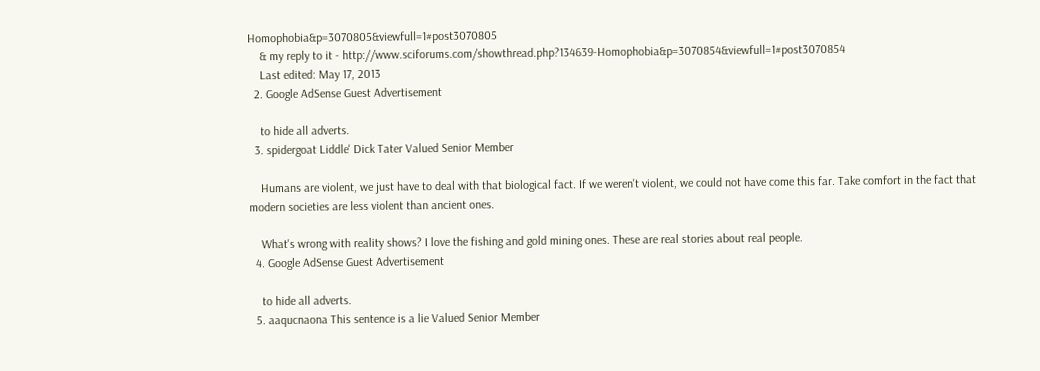Homophobia&p=3070805&viewfull=1#post3070805
    & my reply to it - http://www.sciforums.com/showthread.php?134639-Homophobia&p=3070854&viewfull=1#post3070854
    Last edited: May 17, 2013
  2. Google AdSense Guest Advertisement

    to hide all adverts.
  3. spidergoat Liddle' Dick Tater Valued Senior Member

    Humans are violent, we just have to deal with that biological fact. If we weren't violent, we could not have come this far. Take comfort in the fact that modern societies are less violent than ancient ones.

    What's wrong with reality shows? I love the fishing and gold mining ones. These are real stories about real people.
  4. Google AdSense Guest Advertisement

    to hide all adverts.
  5. aaqucnaona This sentence is a lie Valued Senior Member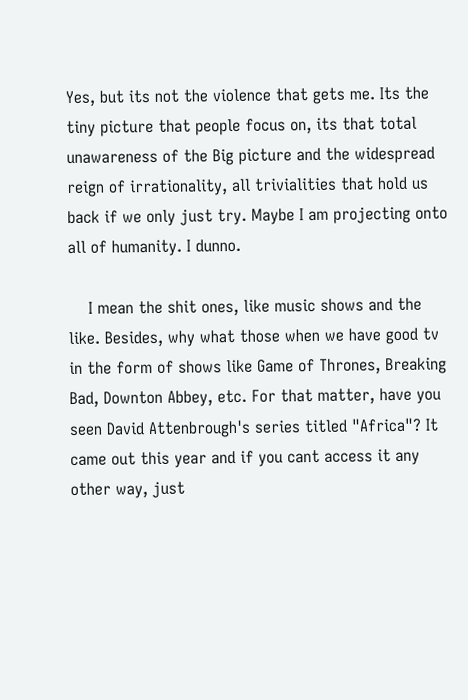Yes, but its not the violence that gets me. Its the tiny picture that people focus on, its that total unawareness of the Big picture and the widespread reign of irrationality, all trivialities that hold us back if we only just try. Maybe I am projecting onto all of humanity. I dunno.

    I mean the shit ones, like music shows and the like. Besides, why what those when we have good tv in the form of shows like Game of Thrones, Breaking Bad, Downton Abbey, etc. For that matter, have you seen David Attenbrough's series titled "Africa"? It came out this year and if you cant access it any other way, just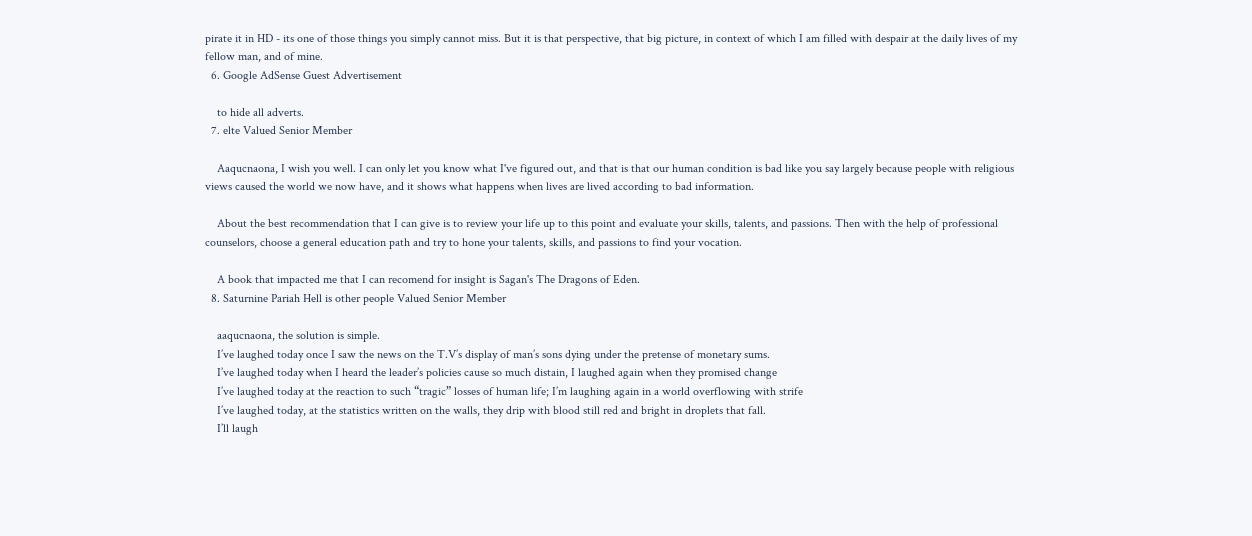pirate it in HD - its one of those things you simply cannot miss. But it is that perspective, that big picture, in context of which I am filled with despair at the daily lives of my fellow man, and of mine.
  6. Google AdSense Guest Advertisement

    to hide all adverts.
  7. elte Valued Senior Member

    Aaqucnaona, I wish you well. I can only let you know what I've figured out, and that is that our human condition is bad like you say largely because people with religious views caused the world we now have, and it shows what happens when lives are lived according to bad information.

    About the best recommendation that I can give is to review your life up to this point and evaluate your skills, talents, and passions. Then with the help of professional counselors, choose a general education path and try to hone your talents, skills, and passions to find your vocation.

    A book that impacted me that I can recomend for insight is Sagan's The Dragons of Eden.
  8. Saturnine Pariah Hell is other people Valued Senior Member

    aaqucnaona, the solution is simple.
    I’ve laughed today once I saw the news on the T.V’s display of man’s sons dying under the pretense of monetary sums.
    I’ve laughed today when I heard the leader’s policies cause so much distain, I laughed again when they promised change
    I’ve laughed today at the reaction to such “tragic” losses of human life; I’m laughing again in a world overflowing with strife
    I’ve laughed today, at the statistics written on the walls, they drip with blood still red and bright in droplets that fall.
    I’ll laugh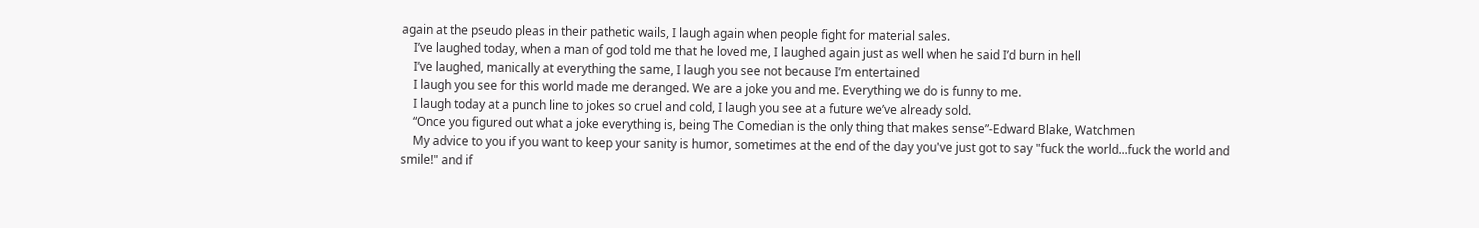again at the pseudo pleas in their pathetic wails, I laugh again when people fight for material sales.
    I’ve laughed today, when a man of god told me that he loved me, I laughed again just as well when he said I’d burn in hell
    I’ve laughed, manically at everything the same, I laugh you see not because I’m entertained
    I laugh you see for this world made me deranged. We are a joke you and me. Everything we do is funny to me.
    I laugh today at a punch line to jokes so cruel and cold, I laugh you see at a future we’ve already sold.
    “Once you figured out what a joke everything is, being The Comedian is the only thing that makes sense”-Edward Blake, Watchmen
    My advice to you if you want to keep your sanity is humor, sometimes at the end of the day you've just got to say "fuck the world...fuck the world and smile!" and if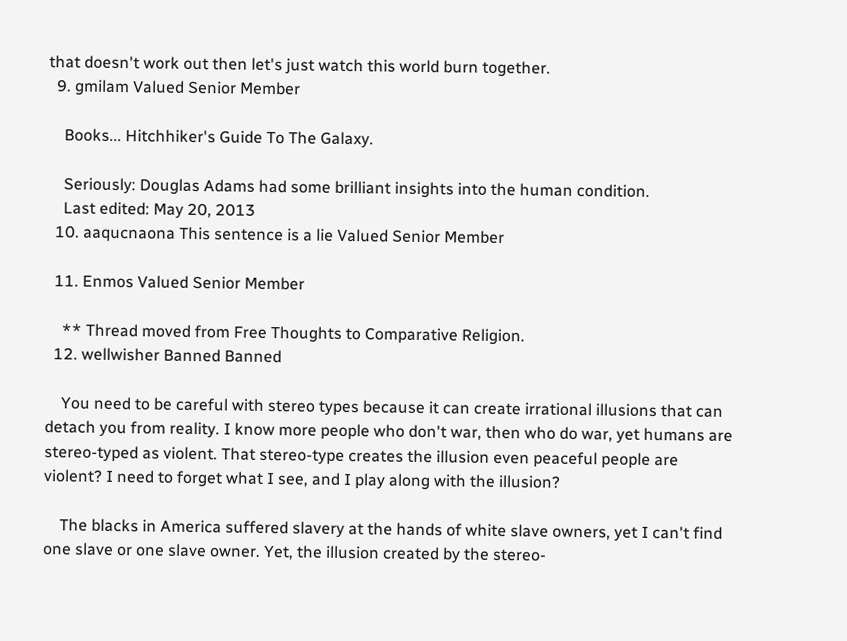that doesn't work out then let's just watch this world burn together.
  9. gmilam Valued Senior Member

    Books... Hitchhiker's Guide To The Galaxy.

    Seriously: Douglas Adams had some brilliant insights into the human condition.
    Last edited: May 20, 2013
  10. aaqucnaona This sentence is a lie Valued Senior Member

  11. Enmos Valued Senior Member

    ** Thread moved from Free Thoughts to Comparative Religion.
  12. wellwisher Banned Banned

    You need to be careful with stereo types because it can create irrational illusions that can detach you from reality. I know more people who don't war, then who do war, yet humans are stereo-typed as violent. That stereo-type creates the illusion even peaceful people are violent? I need to forget what I see, and I play along with the illusion?

    The blacks in America suffered slavery at the hands of white slave owners, yet I can't find one slave or one slave owner. Yet, the illusion created by the stereo-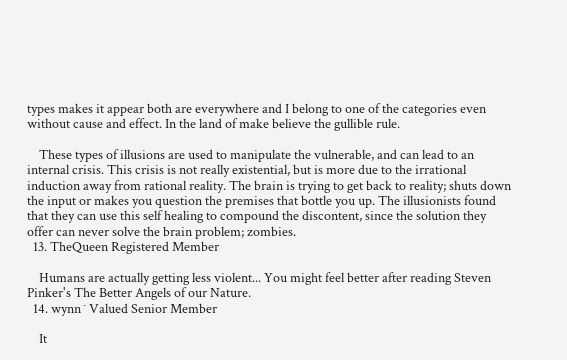types makes it appear both are everywhere and I belong to one of the categories even without cause and effect. In the land of make believe the gullible rule.

    These types of illusions are used to manipulate the vulnerable, and can lead to an internal crisis. This crisis is not really existential, but is more due to the irrational induction away from rational reality. The brain is trying to get back to reality; shuts down the input or makes you question the premises that bottle you up. The illusionists found that they can use this self healing to compound the discontent, since the solution they offer can never solve the brain problem; zombies.
  13. TheQueen Registered Member

    Humans are actually getting less violent... You might feel better after reading Steven Pinker's The Better Angels of our Nature.
  14. wynn ˙ Valued Senior Member

    It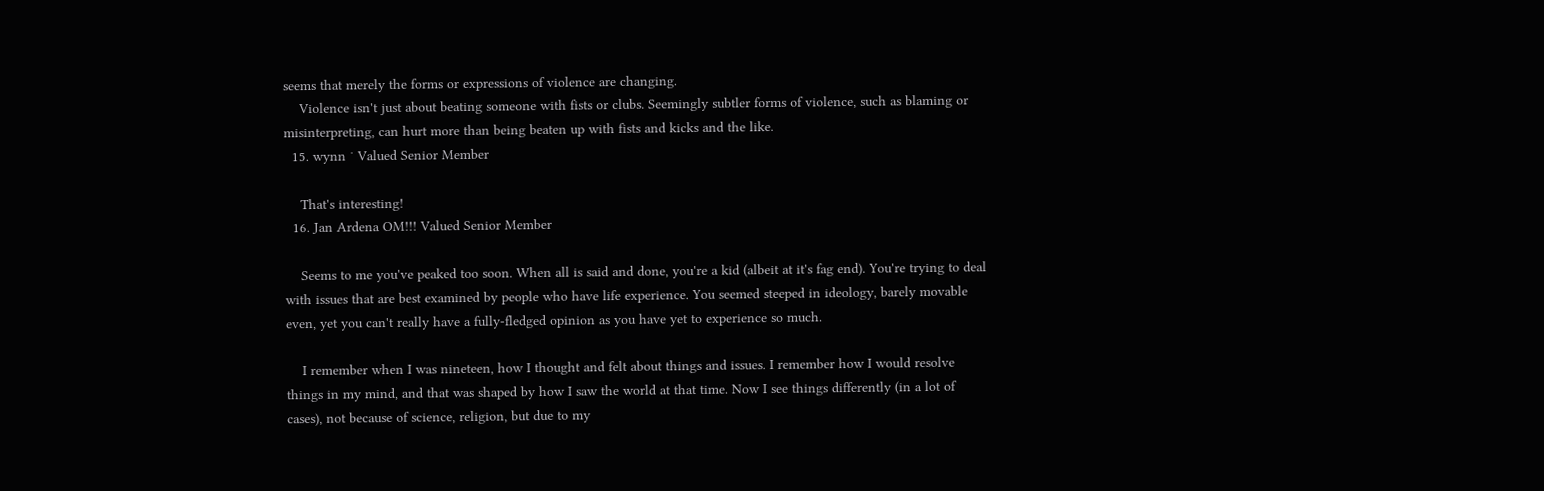seems that merely the forms or expressions of violence are changing.
    Violence isn't just about beating someone with fists or clubs. Seemingly subtler forms of violence, such as blaming or misinterpreting, can hurt more than being beaten up with fists and kicks and the like.
  15. wynn ˙ Valued Senior Member

    That's interesting!
  16. Jan Ardena OM!!! Valued Senior Member

    Seems to me you've peaked too soon. When all is said and done, you're a kid (albeit at it's fag end). You're trying to deal with issues that are best examined by people who have life experience. You seemed steeped in ideology, barely movable even, yet you can't really have a fully-fledged opinion as you have yet to experience so much.

    I remember when I was nineteen, how I thought and felt about things and issues. I remember how I would resolve things in my mind, and that was shaped by how I saw the world at that time. Now I see things differently (in a lot of cases), not because of science, religion, but due to my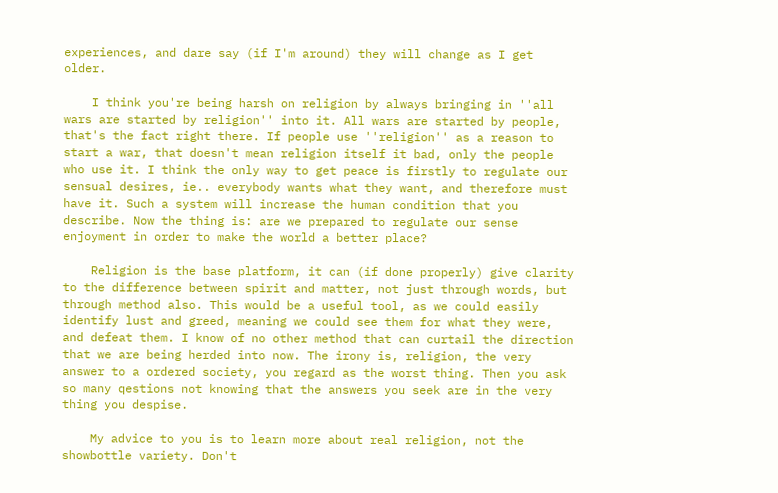experiences, and dare say (if I'm around) they will change as I get older.

    I think you're being harsh on religion by always bringing in ''all wars are started by religion'' into it. All wars are started by people, that's the fact right there. If people use ''religion'' as a reason to start a war, that doesn't mean religion itself it bad, only the people who use it. I think the only way to get peace is firstly to regulate our sensual desires, ie.. everybody wants what they want, and therefore must have it. Such a system will increase the human condition that you describe. Now the thing is: are we prepared to regulate our sense enjoyment in order to make the world a better place?

    Religion is the base platform, it can (if done properly) give clarity to the difference between spirit and matter, not just through words, but through method also. This would be a useful tool, as we could easily identify lust and greed, meaning we could see them for what they were, and defeat them. I know of no other method that can curtail the direction that we are being herded into now. The irony is, religion, the very answer to a ordered society, you regard as the worst thing. Then you ask so many qestions not knowing that the answers you seek are in the very thing you despise.

    My advice to you is to learn more about real religion, not the showbottle variety. Don't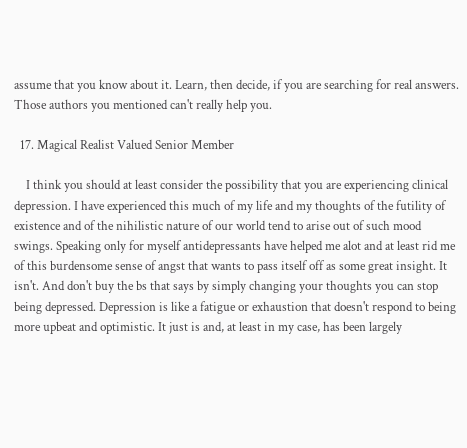assume that you know about it. Learn, then decide, if you are searching for real answers. Those authors you mentioned can't really help you.

  17. Magical Realist Valued Senior Member

    I think you should at least consider the possibility that you are experiencing clinical depression. I have experienced this much of my life and my thoughts of the futility of existence and of the nihilistic nature of our world tend to arise out of such mood swings. Speaking only for myself antidepressants have helped me alot and at least rid me of this burdensome sense of angst that wants to pass itself off as some great insight. It isn't. And don't buy the bs that says by simply changing your thoughts you can stop being depressed. Depression is like a fatigue or exhaustion that doesn't respond to being more upbeat and optimistic. It just is and, at least in my case, has been largely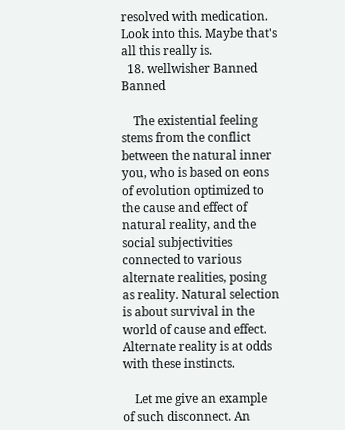resolved with medication. Look into this. Maybe that's all this really is.
  18. wellwisher Banned Banned

    The existential feeling stems from the conflict between the natural inner you, who is based on eons of evolution optimized to the cause and effect of natural reality, and the social subjectivities connected to various alternate realities, posing as reality. Natural selection is about survival in the world of cause and effect. Alternate reality is at odds with these instincts.

    Let me give an example of such disconnect. An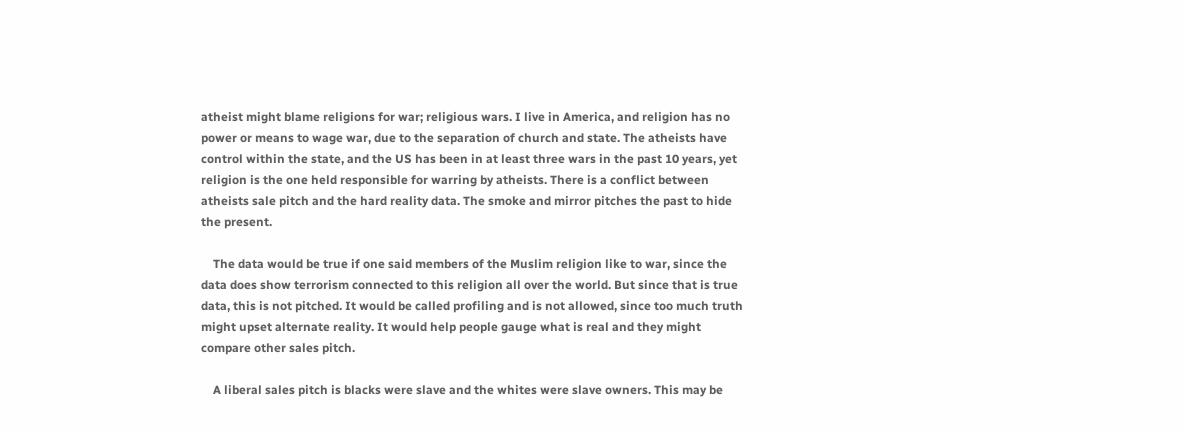atheist might blame religions for war; religious wars. I live in America, and religion has no power or means to wage war, due to the separation of church and state. The atheists have control within the state, and the US has been in at least three wars in the past 10 years, yet religion is the one held responsible for warring by atheists. There is a conflict between atheists sale pitch and the hard reality data. The smoke and mirror pitches the past to hide the present.

    The data would be true if one said members of the Muslim religion like to war, since the data does show terrorism connected to this religion all over the world. But since that is true data, this is not pitched. It would be called profiling and is not allowed, since too much truth might upset alternate reality. It would help people gauge what is real and they might compare other sales pitch.

    A liberal sales pitch is blacks were slave and the whites were slave owners. This may be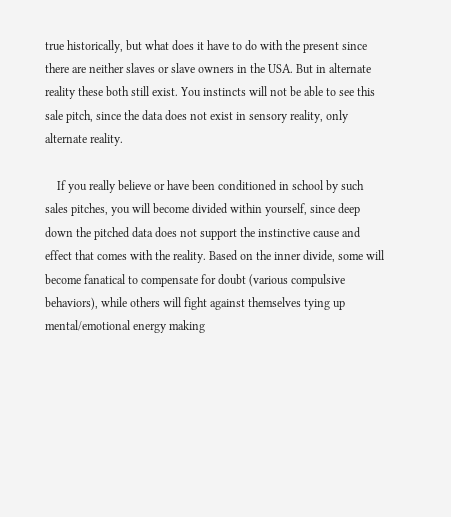true historically, but what does it have to do with the present since there are neither slaves or slave owners in the USA. But in alternate reality these both still exist. You instincts will not be able to see this sale pitch, since the data does not exist in sensory reality, only alternate reality.

    If you really believe or have been conditioned in school by such sales pitches, you will become divided within yourself, since deep down the pitched data does not support the instinctive cause and effect that comes with the reality. Based on the inner divide, some will become fanatical to compensate for doubt (various compulsive behaviors), while others will fight against themselves tying up mental/emotional energy making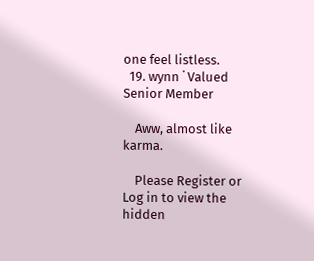one feel listless.
  19. wynn ˙ Valued Senior Member

    Aww, almost like karma.

    Please Register or Log in to view the hidden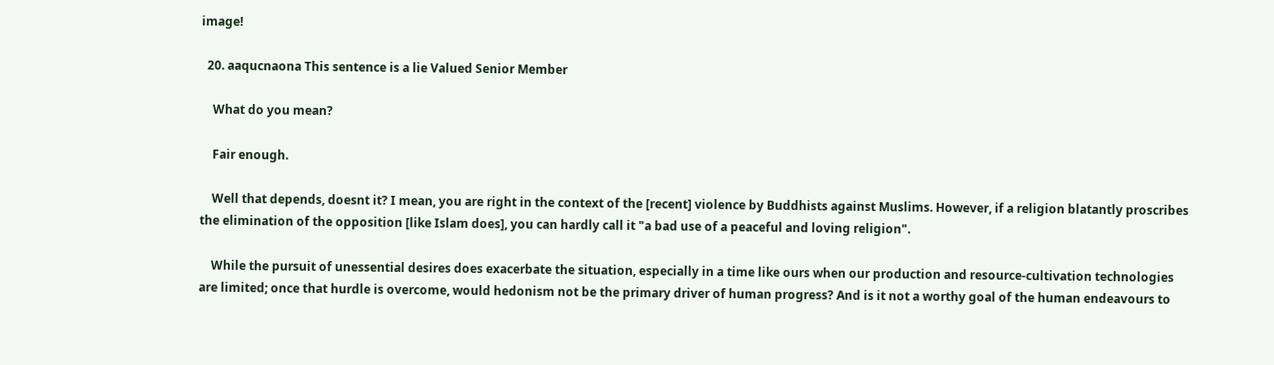image!

  20. aaqucnaona This sentence is a lie Valued Senior Member

    What do you mean?

    Fair enough.

    Well that depends, doesnt it? I mean, you are right in the context of the [recent] violence by Buddhists against Muslims. However, if a religion blatantly proscribes the elimination of the opposition [like Islam does], you can hardly call it "a bad use of a peaceful and loving religion".

    While the pursuit of unessential desires does exacerbate the situation, especially in a time like ours when our production and resource-cultivation technologies are limited; once that hurdle is overcome, would hedonism not be the primary driver of human progress? And is it not a worthy goal of the human endeavours to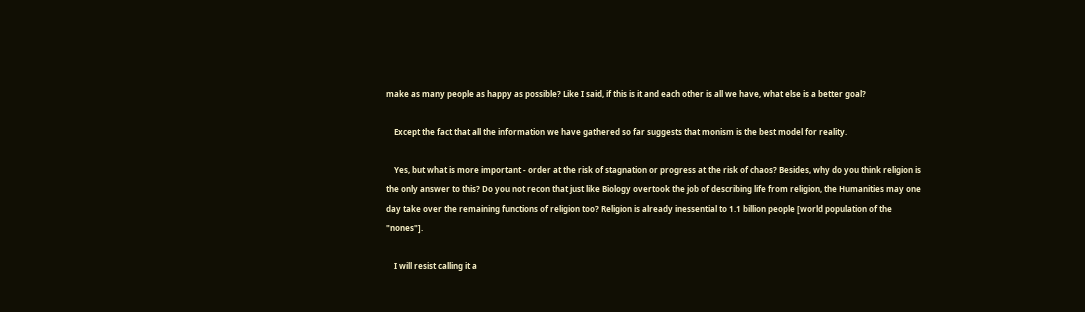make as many people as happy as possible? Like I said, if this is it and each other is all we have, what else is a better goal?

    Except the fact that all the information we have gathered so far suggests that monism is the best model for reality.

    Yes, but what is more important - order at the risk of stagnation or progress at the risk of chaos? Besides, why do you think religion is the only answer to this? Do you not recon that just like Biology overtook the job of describing life from religion, the Humanities may one day take over the remaining functions of religion too? Religion is already inessential to 1.1 billion people [world population of the "nones"].

    I will resist calling it a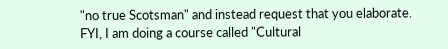"no true Scotsman" and instead request that you elaborate. FYI, I am doing a course called "Cultural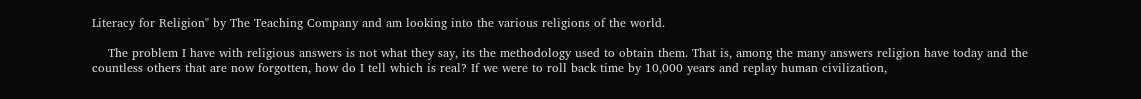Literacy for Religion" by The Teaching Company and am looking into the various religions of the world.

    The problem I have with religious answers is not what they say, its the methodology used to obtain them. That is, among the many answers religion have today and the countless others that are now forgotten, how do I tell which is real? If we were to roll back time by 10,000 years and replay human civilization,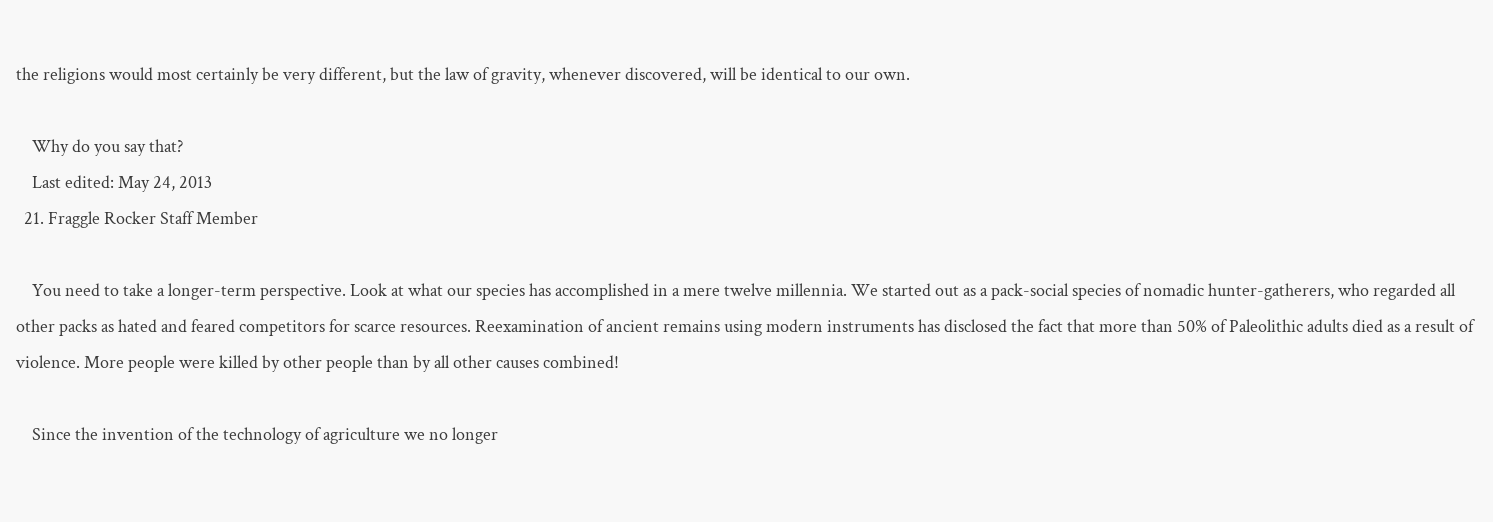the religions would most certainly be very different, but the law of gravity, whenever discovered, will be identical to our own.

    Why do you say that?
    Last edited: May 24, 2013
  21. Fraggle Rocker Staff Member

    You need to take a longer-term perspective. Look at what our species has accomplished in a mere twelve millennia. We started out as a pack-social species of nomadic hunter-gatherers, who regarded all other packs as hated and feared competitors for scarce resources. Reexamination of ancient remains using modern instruments has disclosed the fact that more than 50% of Paleolithic adults died as a result of violence. More people were killed by other people than by all other causes combined!

    Since the invention of the technology of agriculture we no longer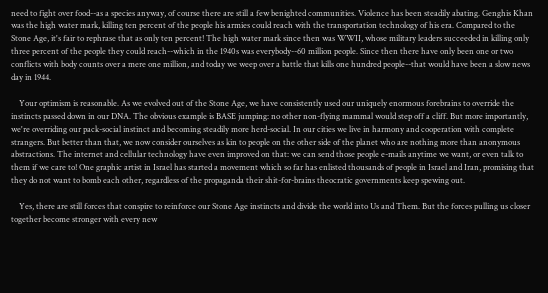need to fight over food--as a species anyway, of course there are still a few benighted communities. Violence has been steadily abating. Genghis Khan was the high water mark, killing ten percent of the people his armies could reach with the transportation technology of his era. Compared to the Stone Age, it's fair to rephrase that as only ten percent! The high water mark since then was WWII, whose military leaders succeeded in killing only three percent of the people they could reach--which in the 1940s was everybody--60 million people. Since then there have only been one or two conflicts with body counts over a mere one million, and today we weep over a battle that kills one hundred people--that would have been a slow news day in 1944.

    Your optimism is reasonable. As we evolved out of the Stone Age, we have consistently used our uniquely enormous forebrains to override the instincts passed down in our DNA. The obvious example is BASE jumping: no other non-flying mammal would step off a cliff. But more importantly, we're overriding our pack-social instinct and becoming steadily more herd-social. In our cities we live in harmony and cooperation with complete strangers. But better than that, we now consider ourselves as kin to people on the other side of the planet who are nothing more than anonymous abstractions. The internet and cellular technology have even improved on that: we can send those people e-mails anytime we want, or even talk to them if we care to! One graphic artist in Israel has started a movement which so far has enlisted thousands of people in Israel and Iran, promising that they do not want to bomb each other, regardless of the propaganda their shit-for-brains theocratic governments keep spewing out.

    Yes, there are still forces that conspire to reinforce our Stone Age instincts and divide the world into Us and Them. But the forces pulling us closer together become stronger with every new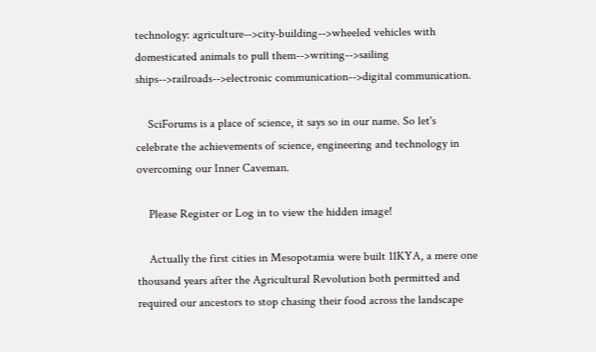technology: agriculture-->city-building-->wheeled vehicles with domesticated animals to pull them-->writing-->sailing ships-->railroads-->electronic communication-->digital communication.

    SciForums is a place of science, it says so in our name. So let's celebrate the achievements of science, engineering and technology in overcoming our Inner Caveman.

    Please Register or Log in to view the hidden image!

    Actually the first cities in Mesopotamia were built 11KYA, a mere one thousand years after the Agricultural Revolution both permitted and required our ancestors to stop chasing their food across the landscape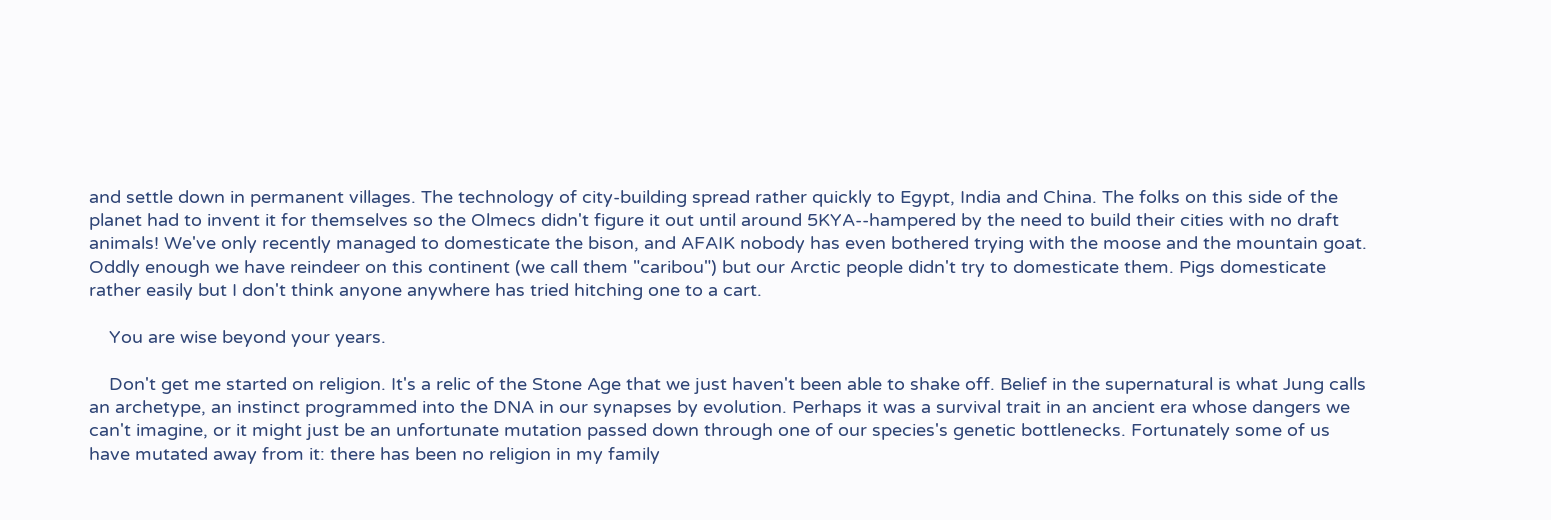and settle down in permanent villages. The technology of city-building spread rather quickly to Egypt, India and China. The folks on this side of the planet had to invent it for themselves so the Olmecs didn't figure it out until around 5KYA--hampered by the need to build their cities with no draft animals! We've only recently managed to domesticate the bison, and AFAIK nobody has even bothered trying with the moose and the mountain goat. Oddly enough we have reindeer on this continent (we call them "caribou") but our Arctic people didn't try to domesticate them. Pigs domesticate rather easily but I don't think anyone anywhere has tried hitching one to a cart.

    You are wise beyond your years.

    Don't get me started on religion. It's a relic of the Stone Age that we just haven't been able to shake off. Belief in the supernatural is what Jung calls an archetype, an instinct programmed into the DNA in our synapses by evolution. Perhaps it was a survival trait in an ancient era whose dangers we can't imagine, or it might just be an unfortunate mutation passed down through one of our species's genetic bottlenecks. Fortunately some of us have mutated away from it: there has been no religion in my family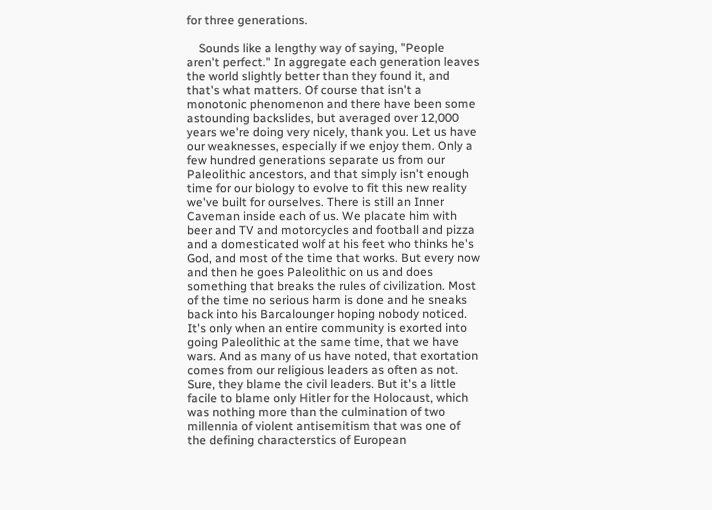for three generations.

    Sounds like a lengthy way of saying, "People aren't perfect." In aggregate each generation leaves the world slightly better than they found it, and that's what matters. Of course that isn't a monotonic phenomenon and there have been some astounding backslides, but averaged over 12,000 years we're doing very nicely, thank you. Let us have our weaknesses, especially if we enjoy them. Only a few hundred generations separate us from our Paleolithic ancestors, and that simply isn't enough time for our biology to evolve to fit this new reality we've built for ourselves. There is still an Inner Caveman inside each of us. We placate him with beer and TV and motorcycles and football and pizza and a domesticated wolf at his feet who thinks he's God, and most of the time that works. But every now and then he goes Paleolithic on us and does something that breaks the rules of civilization. Most of the time no serious harm is done and he sneaks back into his Barcalounger hoping nobody noticed. It's only when an entire community is exorted into going Paleolithic at the same time, that we have wars. And as many of us have noted, that exortation comes from our religious leaders as often as not. Sure, they blame the civil leaders. But it's a little facile to blame only Hitler for the Holocaust, which was nothing more than the culmination of two millennia of violent antisemitism that was one of the defining characterstics of European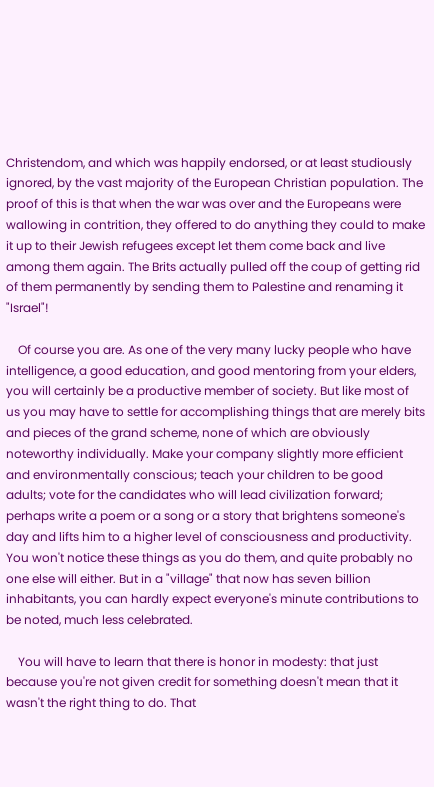Christendom, and which was happily endorsed, or at least studiously ignored, by the vast majority of the European Christian population. The proof of this is that when the war was over and the Europeans were wallowing in contrition, they offered to do anything they could to make it up to their Jewish refugees except let them come back and live among them again. The Brits actually pulled off the coup of getting rid of them permanently by sending them to Palestine and renaming it "Israel"!

    Of course you are. As one of the very many lucky people who have intelligence, a good education, and good mentoring from your elders, you will certainly be a productive member of society. But like most of us you may have to settle for accomplishing things that are merely bits and pieces of the grand scheme, none of which are obviously noteworthy individually. Make your company slightly more efficient and environmentally conscious; teach your children to be good adults; vote for the candidates who will lead civilization forward; perhaps write a poem or a song or a story that brightens someone's day and lifts him to a higher level of consciousness and productivity. You won't notice these things as you do them, and quite probably no one else will either. But in a "village" that now has seven billion inhabitants, you can hardly expect everyone's minute contributions to be noted, much less celebrated.

    You will have to learn that there is honor in modesty: that just because you're not given credit for something doesn't mean that it wasn't the right thing to do. That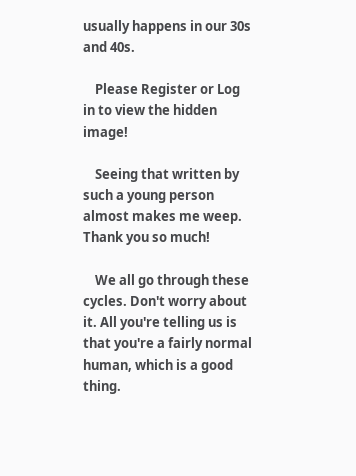usually happens in our 30s and 40s.

    Please Register or Log in to view the hidden image!

    Seeing that written by such a young person almost makes me weep. Thank you so much!

    We all go through these cycles. Don't worry about it. All you're telling us is that you're a fairly normal human, which is a good thing.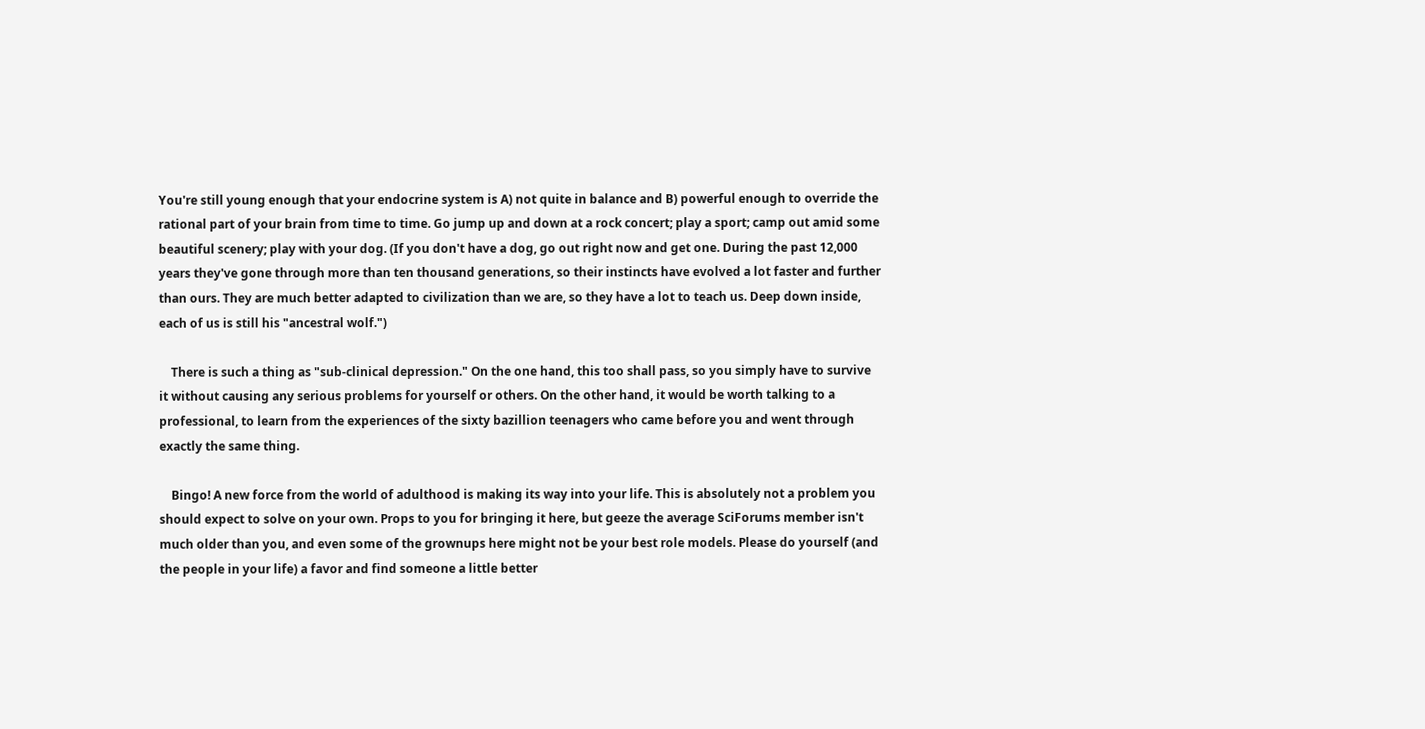You're still young enough that your endocrine system is A) not quite in balance and B) powerful enough to override the rational part of your brain from time to time. Go jump up and down at a rock concert; play a sport; camp out amid some beautiful scenery; play with your dog. (If you don't have a dog, go out right now and get one. During the past 12,000 years they've gone through more than ten thousand generations, so their instincts have evolved a lot faster and further than ours. They are much better adapted to civilization than we are, so they have a lot to teach us. Deep down inside, each of us is still his "ancestral wolf.")

    There is such a thing as "sub-clinical depression." On the one hand, this too shall pass, so you simply have to survive it without causing any serious problems for yourself or others. On the other hand, it would be worth talking to a professional, to learn from the experiences of the sixty bazillion teenagers who came before you and went through exactly the same thing.

    Bingo! A new force from the world of adulthood is making its way into your life. This is absolutely not a problem you should expect to solve on your own. Props to you for bringing it here, but geeze the average SciForums member isn't much older than you, and even some of the grownups here might not be your best role models. Please do yourself (and the people in your life) a favor and find someone a little better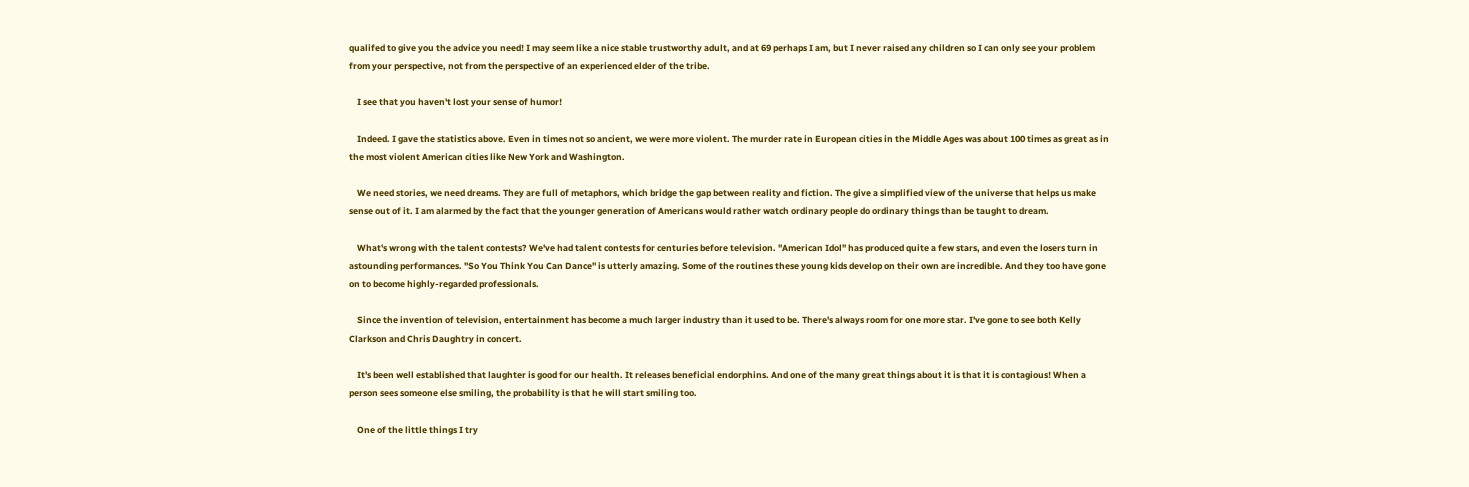qualifed to give you the advice you need! I may seem like a nice stable trustworthy adult, and at 69 perhaps I am, but I never raised any children so I can only see your problem from your perspective, not from the perspective of an experienced elder of the tribe.

    I see that you haven't lost your sense of humor!

    Indeed. I gave the statistics above. Even in times not so ancient, we were more violent. The murder rate in European cities in the Middle Ages was about 100 times as great as in the most violent American cities like New York and Washington.

    We need stories, we need dreams. They are full of metaphors, which bridge the gap between reality and fiction. The give a simplified view of the universe that helps us make sense out of it. I am alarmed by the fact that the younger generation of Americans would rather watch ordinary people do ordinary things than be taught to dream.

    What's wrong with the talent contests? We've had talent contests for centuries before television. "American Idol" has produced quite a few stars, and even the losers turn in astounding performances. "So You Think You Can Dance" is utterly amazing. Some of the routines these young kids develop on their own are incredible. And they too have gone on to become highly-regarded professionals.

    Since the invention of television, entertainment has become a much larger industry than it used to be. There's always room for one more star. I've gone to see both Kelly Clarkson and Chris Daughtry in concert.

    It's been well established that laughter is good for our health. It releases beneficial endorphins. And one of the many great things about it is that it is contagious! When a person sees someone else smiling, the probability is that he will start smiling too.

    One of the little things I try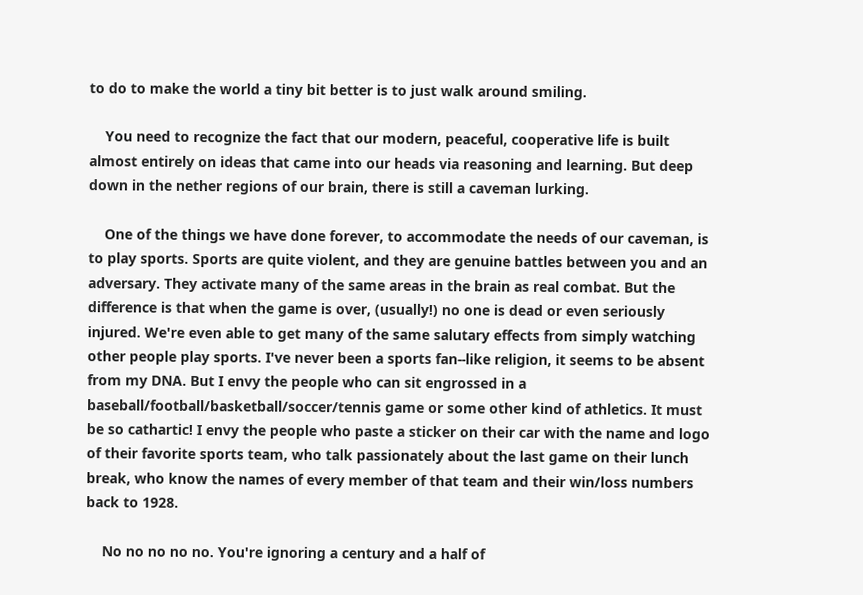to do to make the world a tiny bit better is to just walk around smiling.

    You need to recognize the fact that our modern, peaceful, cooperative life is built almost entirely on ideas that came into our heads via reasoning and learning. But deep down in the nether regions of our brain, there is still a caveman lurking.

    One of the things we have done forever, to accommodate the needs of our caveman, is to play sports. Sports are quite violent, and they are genuine battles between you and an adversary. They activate many of the same areas in the brain as real combat. But the difference is that when the game is over, (usually!) no one is dead or even seriously injured. We're even able to get many of the same salutary effects from simply watching other people play sports. I've never been a sports fan--like religion, it seems to be absent from my DNA. But I envy the people who can sit engrossed in a baseball/football/basketball/soccer/tennis game or some other kind of athletics. It must be so cathartic! I envy the people who paste a sticker on their car with the name and logo of their favorite sports team, who talk passionately about the last game on their lunch break, who know the names of every member of that team and their win/loss numbers back to 1928.

    No no no no no. You're ignoring a century and a half of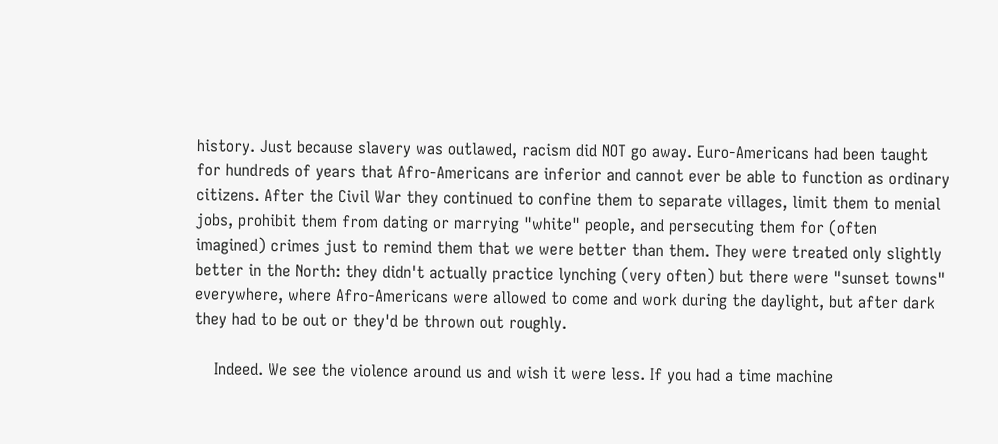history. Just because slavery was outlawed, racism did NOT go away. Euro-Americans had been taught for hundreds of years that Afro-Americans are inferior and cannot ever be able to function as ordinary citizens. After the Civil War they continued to confine them to separate villages, limit them to menial jobs, prohibit them from dating or marrying "white" people, and persecuting them for (often imagined) crimes just to remind them that we were better than them. They were treated only slightly better in the North: they didn't actually practice lynching (very often) but there were "sunset towns" everywhere, where Afro-Americans were allowed to come and work during the daylight, but after dark they had to be out or they'd be thrown out roughly.

    Indeed. We see the violence around us and wish it were less. If you had a time machine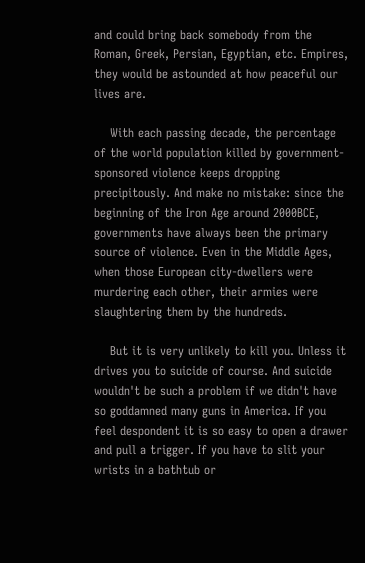and could bring back somebody from the Roman, Greek, Persian, Egyptian, etc. Empires, they would be astounded at how peaceful our lives are.

    With each passing decade, the percentage of the world population killed by government-sponsored violence keeps dropping precipitously. And make no mistake: since the beginning of the Iron Age around 2000BCE, governments have always been the primary source of violence. Even in the Middle Ages, when those European city-dwellers were murdering each other, their armies were slaughtering them by the hundreds.

    But it is very unlikely to kill you. Unless it drives you to suicide of course. And suicide wouldn't be such a problem if we didn't have so goddamned many guns in America. If you feel despondent it is so easy to open a drawer and pull a trigger. If you have to slit your wrists in a bathtub or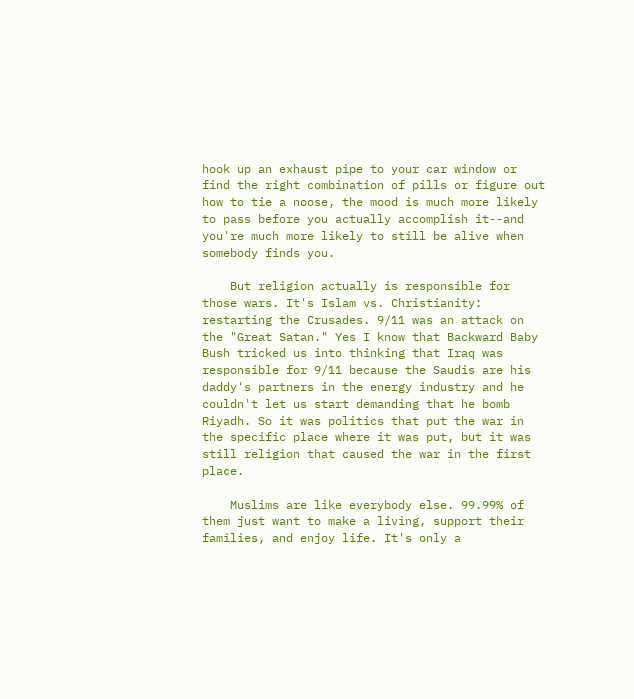hook up an exhaust pipe to your car window or find the right combination of pills or figure out how to tie a noose, the mood is much more likely to pass before you actually accomplish it--and you're much more likely to still be alive when somebody finds you.

    But religion actually is responsible for those wars. It's Islam vs. Christianity: restarting the Crusades. 9/11 was an attack on the "Great Satan." Yes I know that Backward Baby Bush tricked us into thinking that Iraq was responsible for 9/11 because the Saudis are his daddy's partners in the energy industry and he couldn't let us start demanding that he bomb Riyadh. So it was politics that put the war in the specific place where it was put, but it was still religion that caused the war in the first place.

    Muslims are like everybody else. 99.99% of them just want to make a living, support their families, and enjoy life. It's only a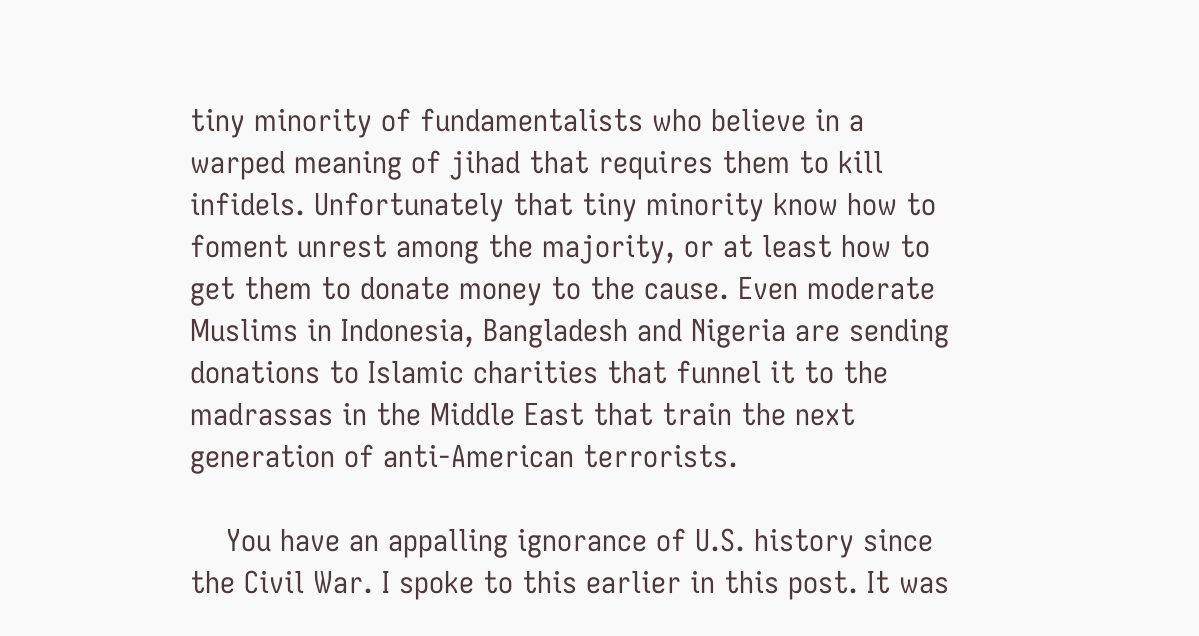tiny minority of fundamentalists who believe in a warped meaning of jihad that requires them to kill infidels. Unfortunately that tiny minority know how to foment unrest among the majority, or at least how to get them to donate money to the cause. Even moderate Muslims in Indonesia, Bangladesh and Nigeria are sending donations to Islamic charities that funnel it to the madrassas in the Middle East that train the next generation of anti-American terrorists.

    You have an appalling ignorance of U.S. history since the Civil War. I spoke to this earlier in this post. It was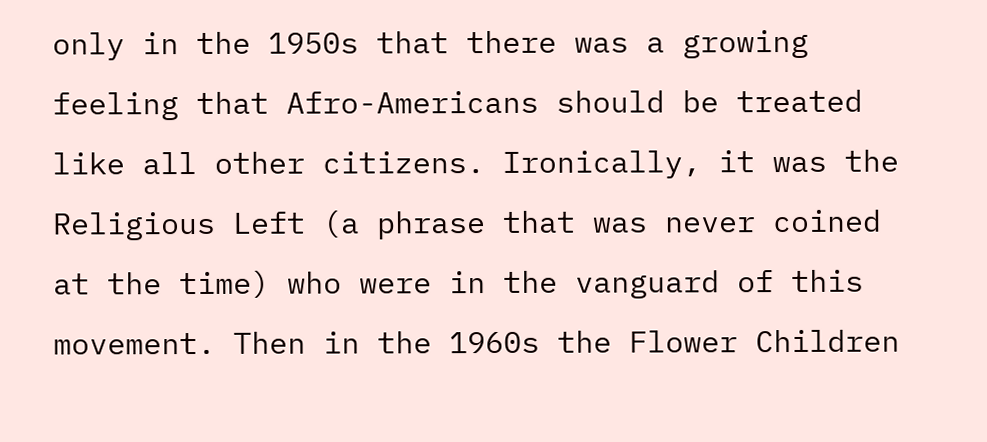only in the 1950s that there was a growing feeling that Afro-Americans should be treated like all other citizens. Ironically, it was the Religious Left (a phrase that was never coined at the time) who were in the vanguard of this movement. Then in the 1960s the Flower Children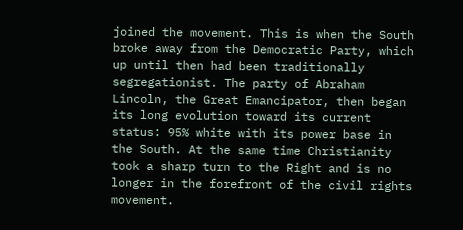joined the movement. This is when the South broke away from the Democratic Party, which up until then had been traditionally segregationist. The party of Abraham Lincoln, the Great Emancipator, then began its long evolution toward its current status: 95% white with its power base in the South. At the same time Christianity took a sharp turn to the Right and is no longer in the forefront of the civil rights movement.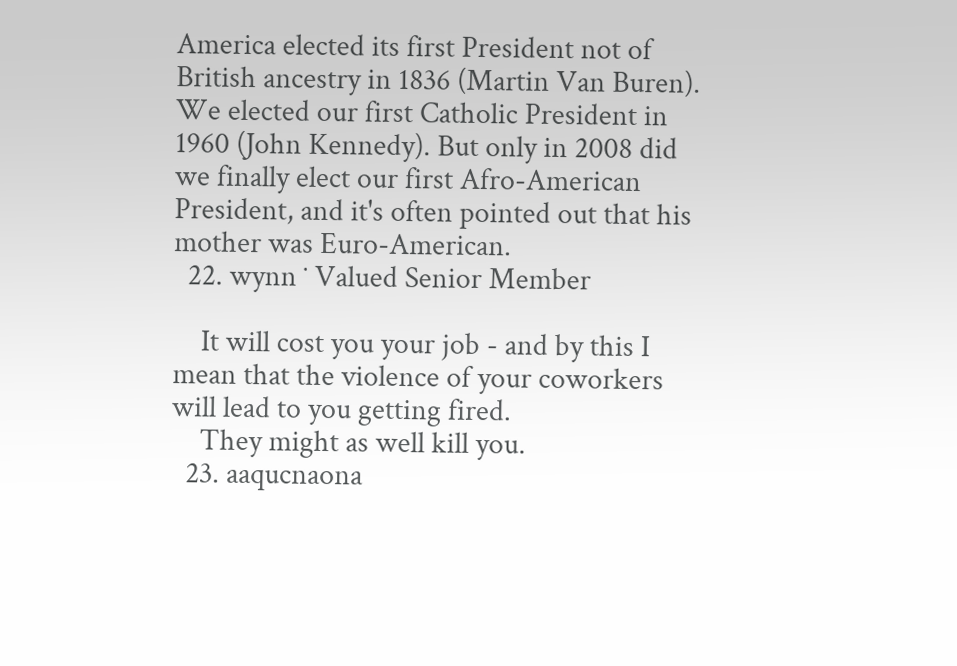America elected its first President not of British ancestry in 1836 (Martin Van Buren). We elected our first Catholic President in 1960 (John Kennedy). But only in 2008 did we finally elect our first Afro-American President, and it's often pointed out that his mother was Euro-American.
  22. wynn ˙ Valued Senior Member

    It will cost you your job - and by this I mean that the violence of your coworkers will lead to you getting fired.
    They might as well kill you.
  23. aaqucnaona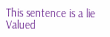This sentence is a lie Valued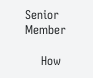Senior Member

    How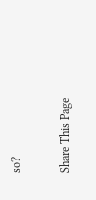so?

Share This Page